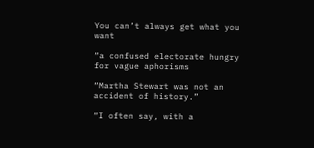You can’t always get what you want

“a confused electorate hungry for vague aphorisms

“Martha Stewart was not an accident of history.”

“I often say, with a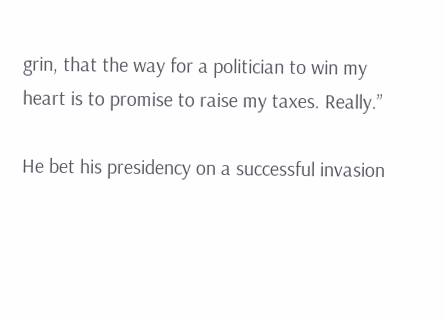grin, that the way for a politician to win my heart is to promise to raise my taxes. Really.”

He bet his presidency on a successful invasion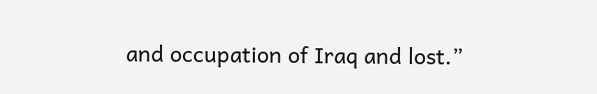and occupation of Iraq and lost.”